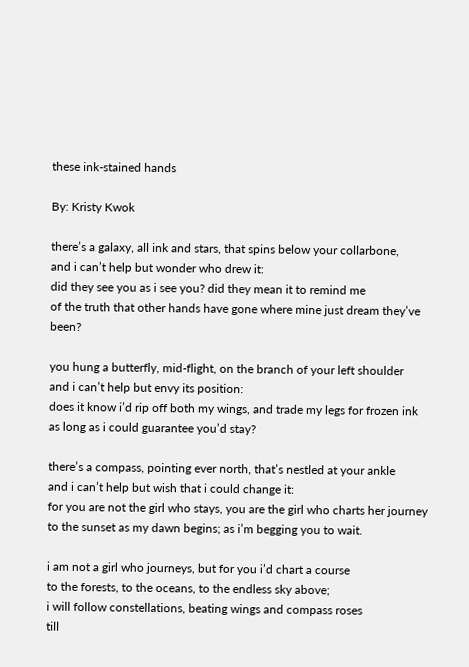these ink-stained hands

By: Kristy Kwok

there’s a galaxy, all ink and stars, that spins below your collarbone,
and i can’t help but wonder who drew it:
did they see you as i see you? did they mean it to remind me
of the truth that other hands have gone where mine just dream they’ve been?

you hung a butterfly, mid-flight, on the branch of your left shoulder
and i can’t help but envy its position:
does it know i’d rip off both my wings, and trade my legs for frozen ink
as long as i could guarantee you’d stay?

there’s a compass, pointing ever north, that’s nestled at your ankle
and i can’t help but wish that i could change it:
for you are not the girl who stays, you are the girl who charts her journey
to the sunset as my dawn begins; as i’m begging you to wait.

i am not a girl who journeys, but for you i’d chart a course
to the forests, to the oceans, to the endless sky above;
i will follow constellations, beating wings and compass roses
till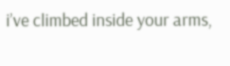i’ve climbed inside your arms,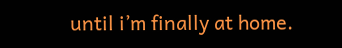until i’m finally at home.